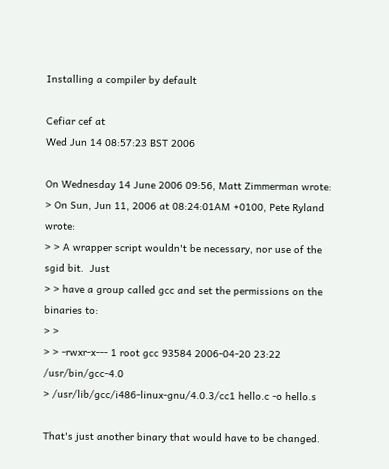Installing a compiler by default

Cefiar cef at
Wed Jun 14 08:57:23 BST 2006

On Wednesday 14 June 2006 09:56, Matt Zimmerman wrote:
> On Sun, Jun 11, 2006 at 08:24:01AM +0100, Pete Ryland wrote:
> > A wrapper script wouldn't be necessary, nor use of the sgid bit.  Just
> > have a group called gcc and set the permissions on the binaries to:
> >
> > -rwxr-x--- 1 root gcc 93584 2006-04-20 23:22 /usr/bin/gcc-4.0
> /usr/lib/gcc/i486-linux-gnu/4.0.3/cc1 hello.c -o hello.s

That's just another binary that would have to be changed.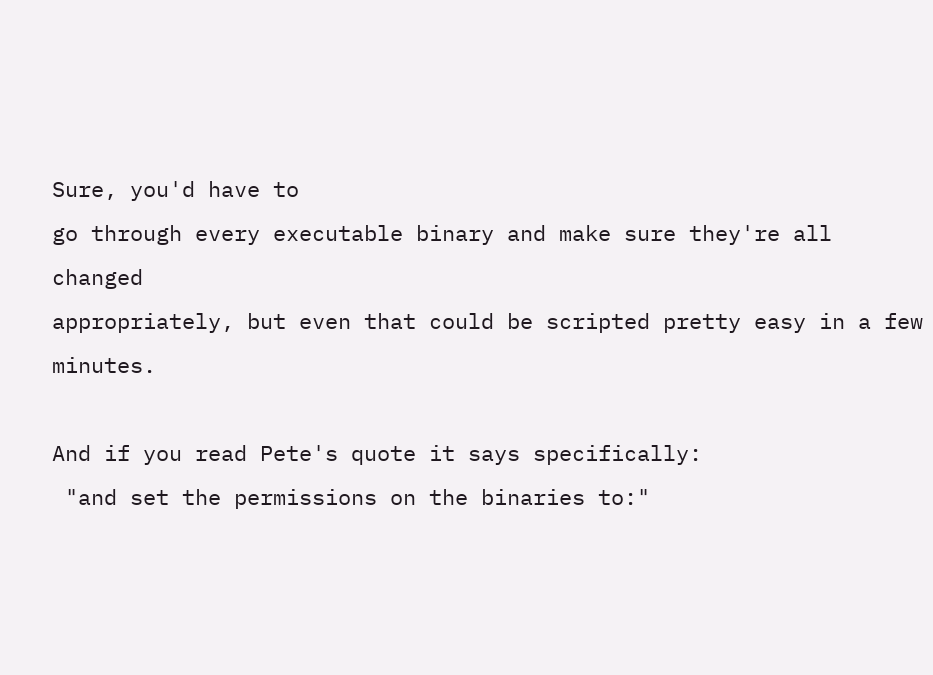Sure, you'd have to
go through every executable binary and make sure they're all changed
appropriately, but even that could be scripted pretty easy in a few minutes.

And if you read Pete's quote it says specifically:
 "and set the permissions on the binaries to:"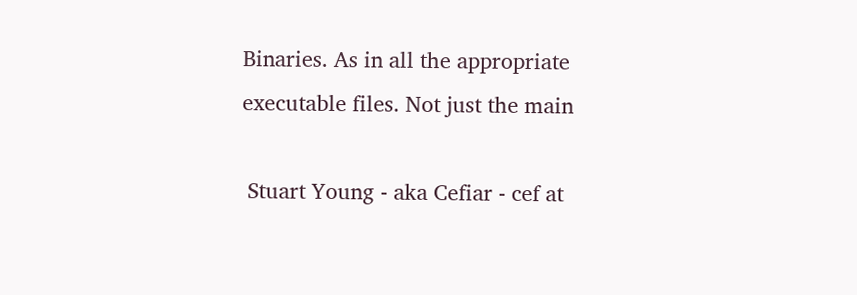Binaries. As in all the appropriate executable files. Not just the main

 Stuart Young - aka Cefiar - cef at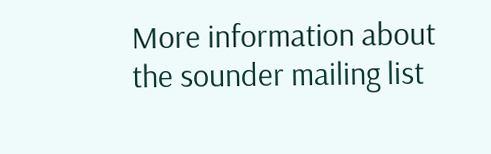More information about the sounder mailing list